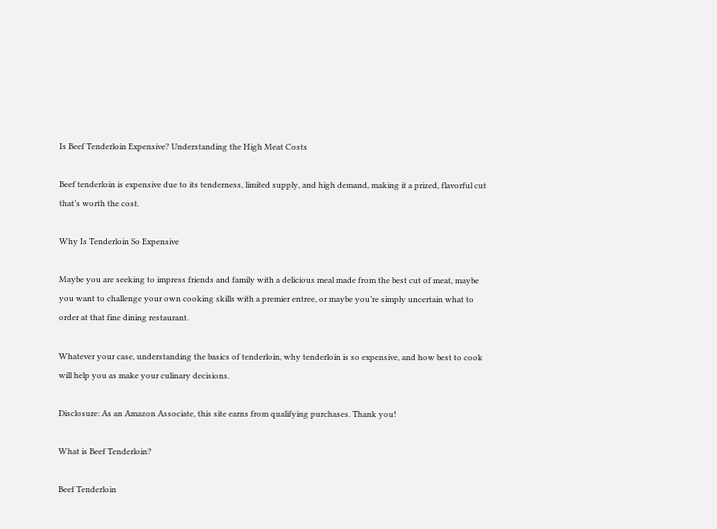Is Beef Tenderloin Expensive? Understanding the High Meat Costs

Beef tenderloin is expensive due to its tenderness, limited supply, and high demand, making it a prized, flavorful cut that’s worth the cost.

Why Is Tenderloin So Expensive

Maybe you are seeking to impress friends and family with a delicious meal made from the best cut of meat, maybe you want to challenge your own cooking skills with a premier entree, or maybe you’re simply uncertain what to order at that fine dining restaurant.

Whatever your case, understanding the basics of tenderloin, why tenderloin is so expensive, and how best to cook will help you as make your culinary decisions.

Disclosure: As an Amazon Associate, this site earns from qualifying purchases. Thank you!

What is Beef Tenderloin?

Beef Tenderloin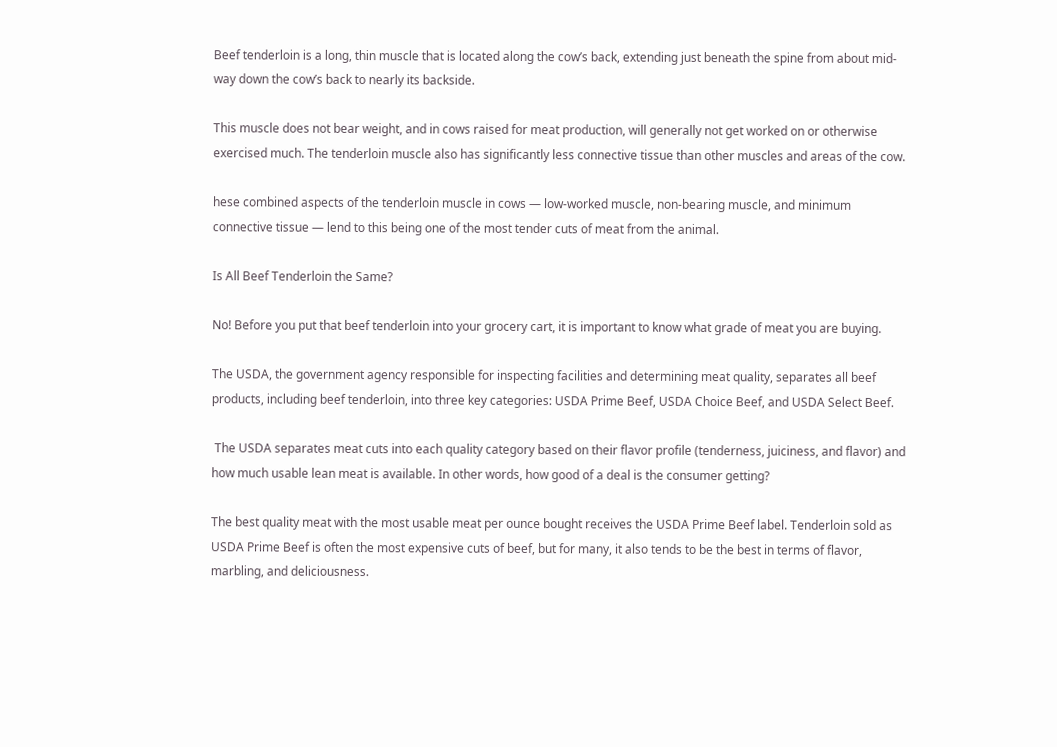Beef tenderloin is a long, thin muscle that is located along the cow’s back, extending just beneath the spine from about mid-way down the cow’s back to nearly its backside.

This muscle does not bear weight, and in cows raised for meat production, will generally not get worked on or otherwise exercised much. The tenderloin muscle also has significantly less connective tissue than other muscles and areas of the cow.

hese combined aspects of the tenderloin muscle in cows — low-worked muscle, non-bearing muscle, and minimum connective tissue — lend to this being one of the most tender cuts of meat from the animal.

Is All Beef Tenderloin the Same?

No! Before you put that beef tenderloin into your grocery cart, it is important to know what grade of meat you are buying.

The USDA, the government agency responsible for inspecting facilities and determining meat quality, separates all beef products, including beef tenderloin, into three key categories: USDA Prime Beef, USDA Choice Beef, and USDA Select Beef.

 The USDA separates meat cuts into each quality category based on their flavor profile (tenderness, juiciness, and flavor) and how much usable lean meat is available. In other words, how good of a deal is the consumer getting?

The best quality meat with the most usable meat per ounce bought receives the USDA Prime Beef label. Tenderloin sold as USDA Prime Beef is often the most expensive cuts of beef, but for many, it also tends to be the best in terms of flavor, marbling, and deliciousness.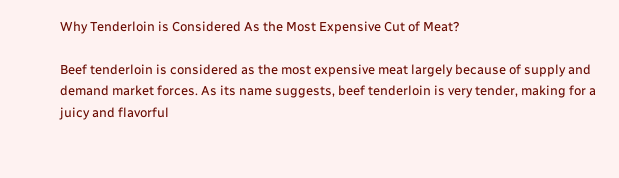Why Tenderloin is Considered As the Most Expensive Cut of Meat?

Beef tenderloin is considered as the most expensive meat largely because of supply and demand market forces. As its name suggests, beef tenderloin is very tender, making for a juicy and flavorful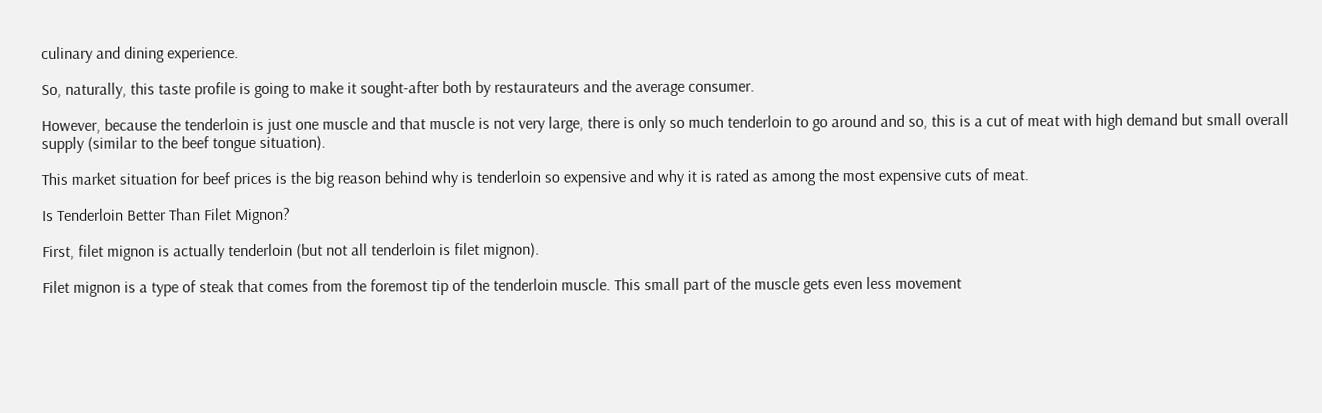culinary and dining experience.

So, naturally, this taste profile is going to make it sought-after both by restaurateurs and the average consumer.

However, because the tenderloin is just one muscle and that muscle is not very large, there is only so much tenderloin to go around and so, this is a cut of meat with high demand but small overall supply (similar to the beef tongue situation).

This market situation for beef prices is the big reason behind why is tenderloin so expensive and why it is rated as among the most expensive cuts of meat.

Is Tenderloin Better Than Filet Mignon?

First, filet mignon is actually tenderloin (but not all tenderloin is filet mignon).

Filet mignon is a type of steak that comes from the foremost tip of the tenderloin muscle. This small part of the muscle gets even less movement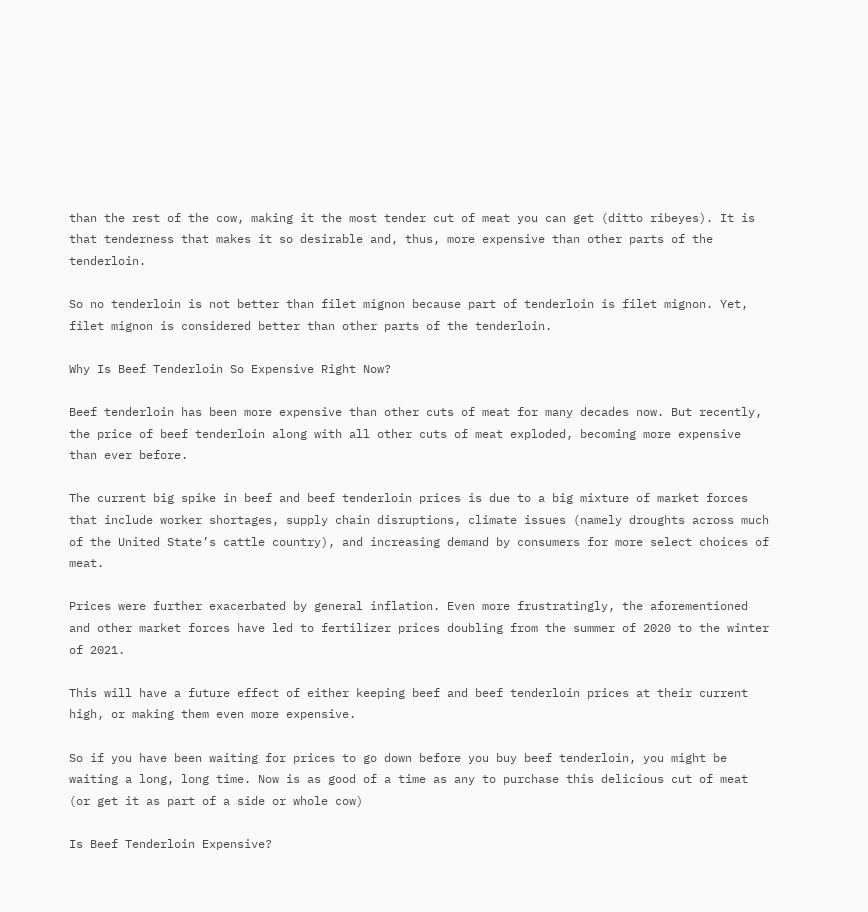than the rest of the cow, making it the most tender cut of meat you can get (ditto ribeyes). It is that tenderness that makes it so desirable and, thus, more expensive than other parts of the tenderloin.

So no tenderloin is not better than filet mignon because part of tenderloin is filet mignon. Yet, filet mignon is considered better than other parts of the tenderloin.

Why Is Beef Tenderloin So Expensive Right Now?

Beef tenderloin has been more expensive than other cuts of meat for many decades now. But recently, the price of beef tenderloin along with all other cuts of meat exploded, becoming more expensive than ever before.

The current big spike in beef and beef tenderloin prices is due to a big mixture of market forces that include worker shortages, supply chain disruptions, climate issues (namely droughts across much of the United State’s cattle country), and increasing demand by consumers for more select choices of meat.

Prices were further exacerbated by general inflation. Even more frustratingly, the aforementioned and other market forces have led to fertilizer prices doubling from the summer of 2020 to the winter of 2021.

This will have a future effect of either keeping beef and beef tenderloin prices at their current high, or making them even more expensive.

So if you have been waiting for prices to go down before you buy beef tenderloin, you might be waiting a long, long time. Now is as good of a time as any to purchase this delicious cut of meat (or get it as part of a side or whole cow)

Is Beef Tenderloin Expensive?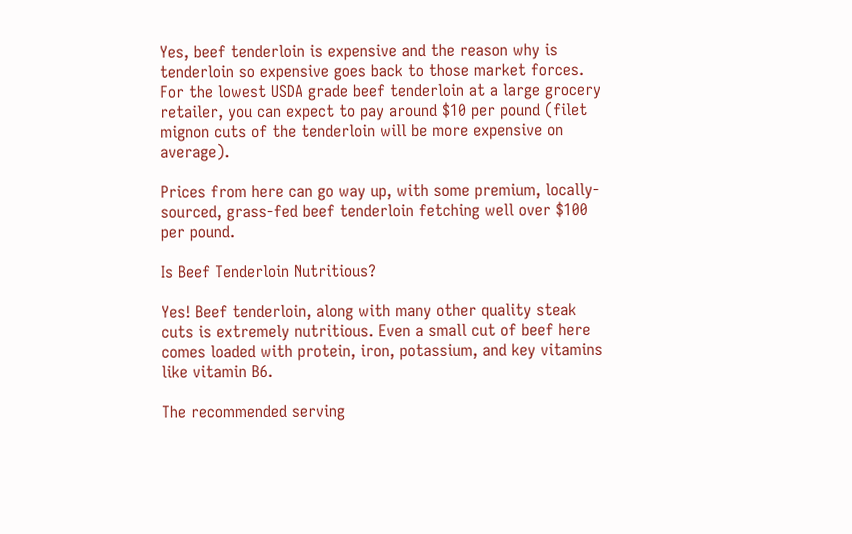Yes, beef tenderloin is expensive and the reason why is tenderloin so expensive goes back to those market forces. For the lowest USDA grade beef tenderloin at a large grocery retailer, you can expect to pay around $10 per pound (filet mignon cuts of the tenderloin will be more expensive on average).

Prices from here can go way up, with some premium, locally-sourced, grass-fed beef tenderloin fetching well over $100 per pound.

Is Beef Tenderloin Nutritious?

Yes! Beef tenderloin, along with many other quality steak cuts is extremely nutritious. Even a small cut of beef here comes loaded with protein, iron, potassium, and key vitamins like vitamin B6.

The recommended serving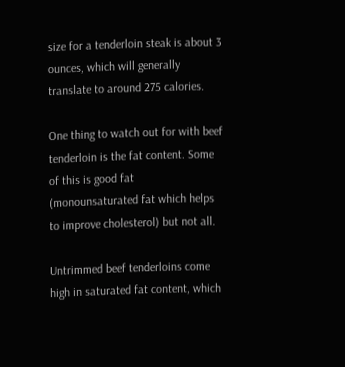size for a tenderloin steak is about 3 ounces, which will generally translate to around 275 calories.

One thing to watch out for with beef tenderloin is the fat content. Some of this is good fat (monounsaturated fat which helps to improve cholesterol) but not all.

Untrimmed beef tenderloins come high in saturated fat content, which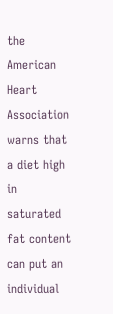the American Heart Association warns that a diet high in saturated fat content can put an individual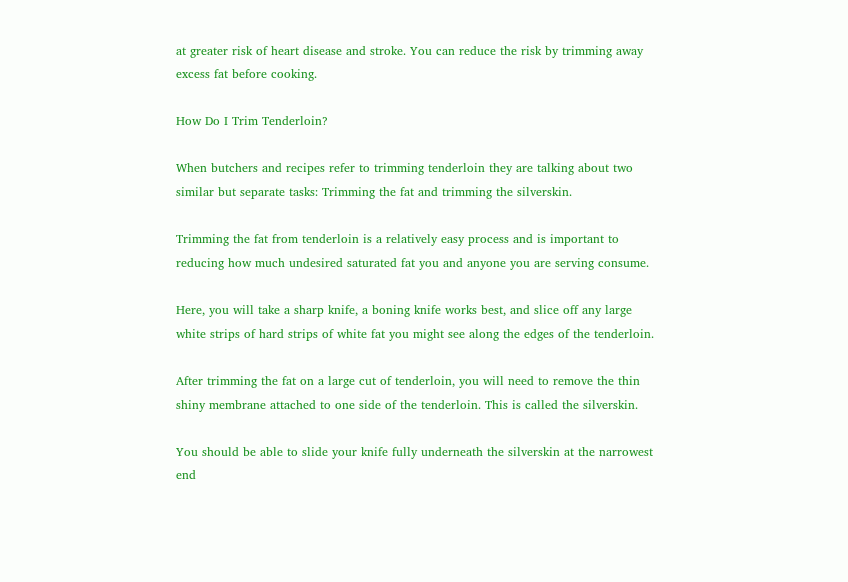at greater risk of heart disease and stroke. You can reduce the risk by trimming away excess fat before cooking.

How Do I Trim Tenderloin?

When butchers and recipes refer to trimming tenderloin they are talking about two similar but separate tasks: Trimming the fat and trimming the silverskin.

Trimming the fat from tenderloin is a relatively easy process and is important to reducing how much undesired saturated fat you and anyone you are serving consume.

Here, you will take a sharp knife, a boning knife works best, and slice off any large white strips of hard strips of white fat you might see along the edges of the tenderloin.

After trimming the fat on a large cut of tenderloin, you will need to remove the thin shiny membrane attached to one side of the tenderloin. This is called the silverskin.

You should be able to slide your knife fully underneath the silverskin at the narrowest end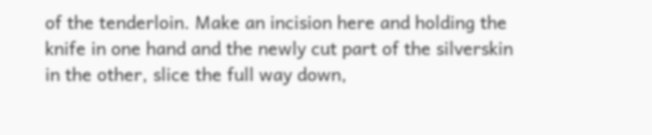of the tenderloin. Make an incision here and holding the knife in one hand and the newly cut part of the silverskin in the other, slice the full way down,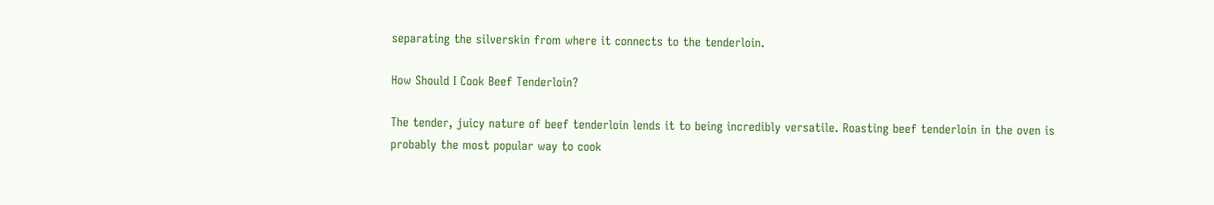separating the silverskin from where it connects to the tenderloin.

How Should I Cook Beef Tenderloin?

The tender, juicy nature of beef tenderloin lends it to being incredibly versatile. Roasting beef tenderloin in the oven is probably the most popular way to cook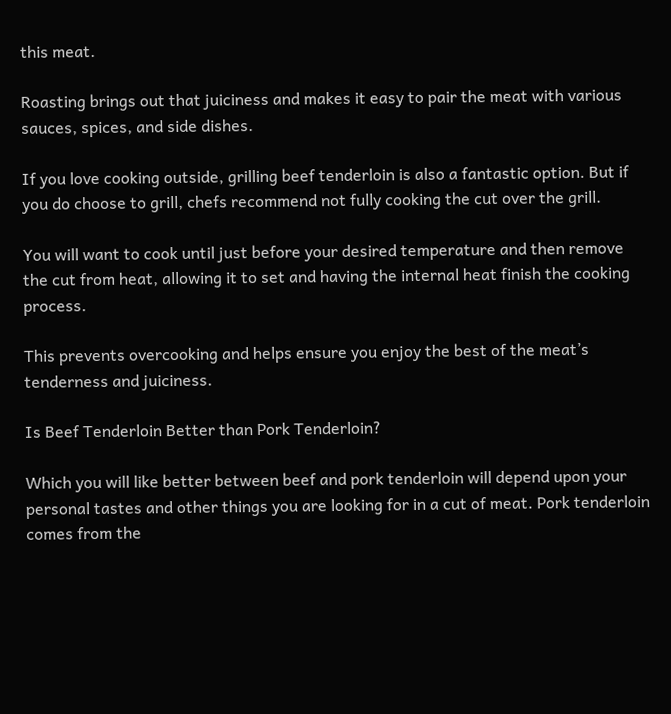this meat.

Roasting brings out that juiciness and makes it easy to pair the meat with various sauces, spices, and side dishes.

If you love cooking outside, grilling beef tenderloin is also a fantastic option. But if you do choose to grill, chefs recommend not fully cooking the cut over the grill.

You will want to cook until just before your desired temperature and then remove the cut from heat, allowing it to set and having the internal heat finish the cooking process.

This prevents overcooking and helps ensure you enjoy the best of the meat’s tenderness and juiciness.

Is Beef Tenderloin Better than Pork Tenderloin?

Which you will like better between beef and pork tenderloin will depend upon your personal tastes and other things you are looking for in a cut of meat. Pork tenderloin comes from the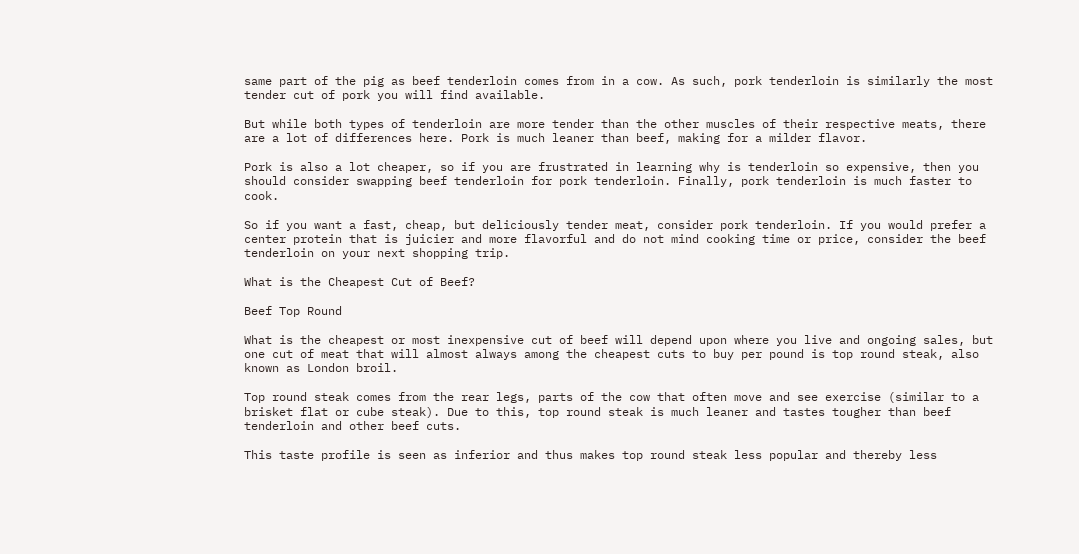same part of the pig as beef tenderloin comes from in a cow. As such, pork tenderloin is similarly the most tender cut of pork you will find available.

But while both types of tenderloin are more tender than the other muscles of their respective meats, there are a lot of differences here. Pork is much leaner than beef, making for a milder flavor.

Pork is also a lot cheaper, so if you are frustrated in learning why is tenderloin so expensive, then you should consider swapping beef tenderloin for pork tenderloin. Finally, pork tenderloin is much faster to cook.

So if you want a fast, cheap, but deliciously tender meat, consider pork tenderloin. If you would prefer a center protein that is juicier and more flavorful and do not mind cooking time or price, consider the beef tenderloin on your next shopping trip.

What is the Cheapest Cut of Beef?

Beef Top Round

What is the cheapest or most inexpensive cut of beef will depend upon where you live and ongoing sales, but one cut of meat that will almost always among the cheapest cuts to buy per pound is top round steak, also known as London broil.

Top round steak comes from the rear legs, parts of the cow that often move and see exercise (similar to a brisket flat or cube steak). Due to this, top round steak is much leaner and tastes tougher than beef tenderloin and other beef cuts.

This taste profile is seen as inferior and thus makes top round steak less popular and thereby less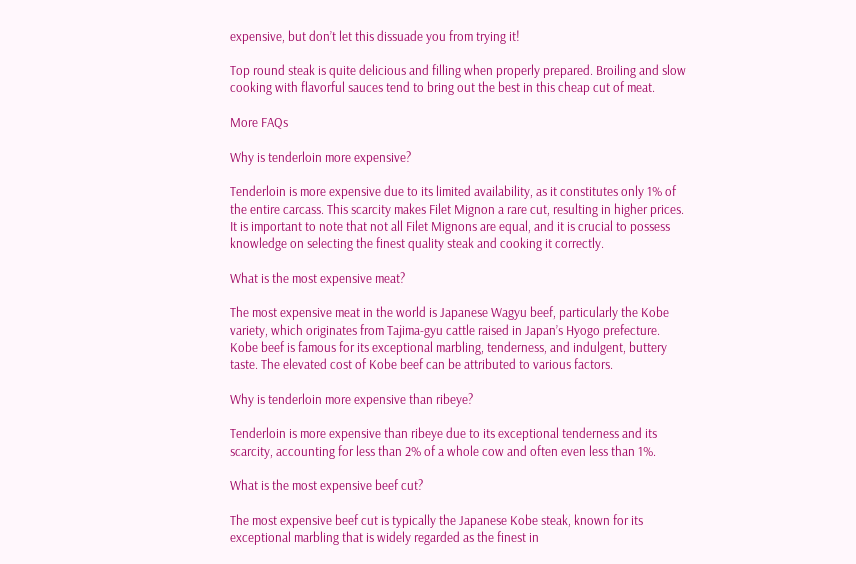expensive, but don’t let this dissuade you from trying it!

Top round steak is quite delicious and filling when properly prepared. Broiling and slow cooking with flavorful sauces tend to bring out the best in this cheap cut of meat.

More FAQs

Why is tenderloin more expensive?

Tenderloin is more expensive due to its limited availability, as it constitutes only 1% of the entire carcass. This scarcity makes Filet Mignon a rare cut, resulting in higher prices. It is important to note that not all Filet Mignons are equal, and it is crucial to possess knowledge on selecting the finest quality steak and cooking it correctly.

What is the most expensive meat?

The most expensive meat in the world is Japanese Wagyu beef, particularly the Kobe variety, which originates from Tajima-gyu cattle raised in Japan’s Hyogo prefecture. Kobe beef is famous for its exceptional marbling, tenderness, and indulgent, buttery taste. The elevated cost of Kobe beef can be attributed to various factors.

Why is tenderloin more expensive than ribeye?

Tenderloin is more expensive than ribeye due to its exceptional tenderness and its scarcity, accounting for less than 2% of a whole cow and often even less than 1%.

What is the most expensive beef cut?

The most expensive beef cut is typically the Japanese Kobe steak, known for its exceptional marbling that is widely regarded as the finest in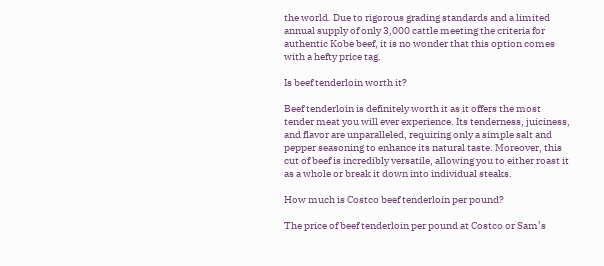the world. Due to rigorous grading standards and a limited annual supply of only 3,000 cattle meeting the criteria for authentic Kobe beef, it is no wonder that this option comes with a hefty price tag.

Is beef tenderloin worth it?

Beef tenderloin is definitely worth it as it offers the most tender meat you will ever experience. Its tenderness, juiciness, and flavor are unparalleled, requiring only a simple salt and pepper seasoning to enhance its natural taste. Moreover, this cut of beef is incredibly versatile, allowing you to either roast it as a whole or break it down into individual steaks.

How much is Costco beef tenderloin per pound?

The price of beef tenderloin per pound at Costco or Sam’s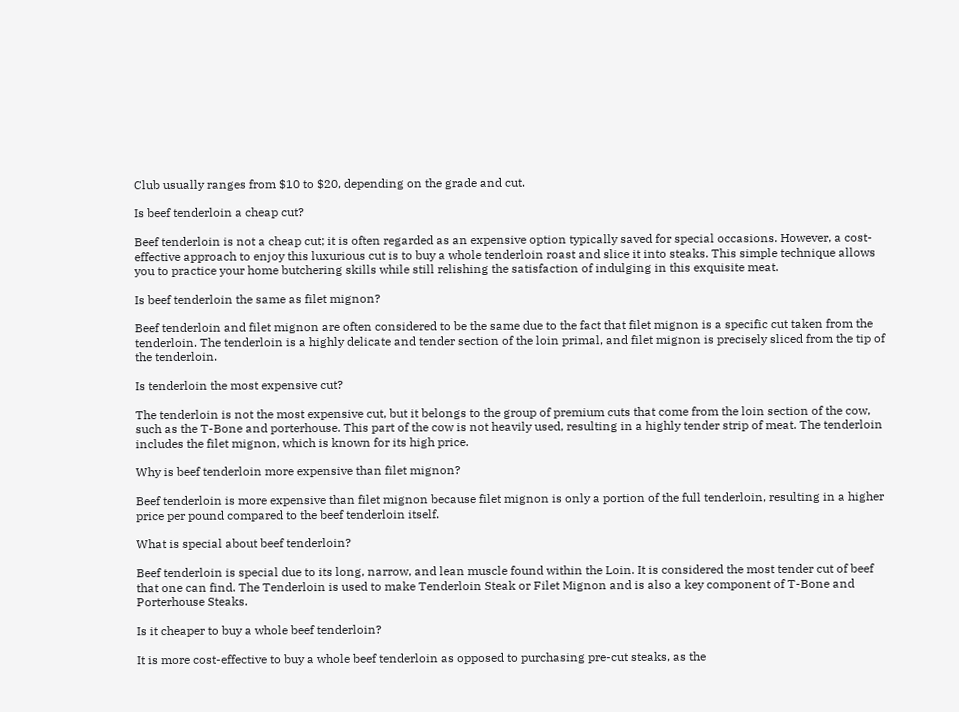Club usually ranges from $10 to $20, depending on the grade and cut.

Is beef tenderloin a cheap cut?

Beef tenderloin is not a cheap cut; it is often regarded as an expensive option typically saved for special occasions. However, a cost-effective approach to enjoy this luxurious cut is to buy a whole tenderloin roast and slice it into steaks. This simple technique allows you to practice your home butchering skills while still relishing the satisfaction of indulging in this exquisite meat.

Is beef tenderloin the same as filet mignon?

Beef tenderloin and filet mignon are often considered to be the same due to the fact that filet mignon is a specific cut taken from the tenderloin. The tenderloin is a highly delicate and tender section of the loin primal, and filet mignon is precisely sliced from the tip of the tenderloin.

Is tenderloin the most expensive cut?

The tenderloin is not the most expensive cut, but it belongs to the group of premium cuts that come from the loin section of the cow, such as the T-Bone and porterhouse. This part of the cow is not heavily used, resulting in a highly tender strip of meat. The tenderloin includes the filet mignon, which is known for its high price.

Why is beef tenderloin more expensive than filet mignon?

Beef tenderloin is more expensive than filet mignon because filet mignon is only a portion of the full tenderloin, resulting in a higher price per pound compared to the beef tenderloin itself.

What is special about beef tenderloin?

Beef tenderloin is special due to its long, narrow, and lean muscle found within the Loin. It is considered the most tender cut of beef that one can find. The Tenderloin is used to make Tenderloin Steak or Filet Mignon and is also a key component of T-Bone and Porterhouse Steaks.

Is it cheaper to buy a whole beef tenderloin?

It is more cost-effective to buy a whole beef tenderloin as opposed to purchasing pre-cut steaks, as the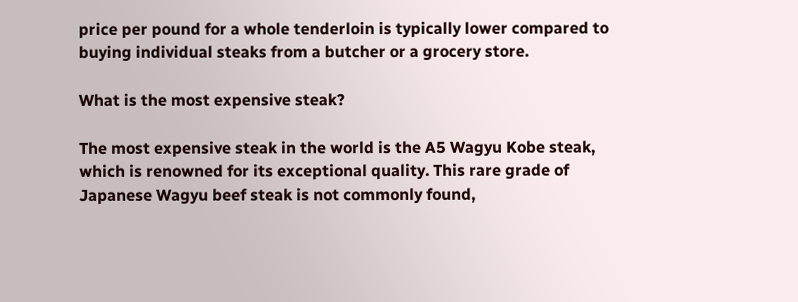price per pound for a whole tenderloin is typically lower compared to buying individual steaks from a butcher or a grocery store.

What is the most expensive steak?

The most expensive steak in the world is the A5 Wagyu Kobe steak, which is renowned for its exceptional quality. This rare grade of Japanese Wagyu beef steak is not commonly found,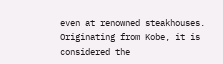even at renowned steakhouses. Originating from Kobe, it is considered the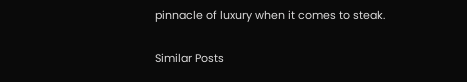pinnacle of luxury when it comes to steak.

Similar Posts